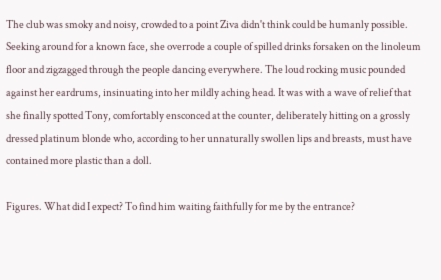The club was smoky and noisy, crowded to a point Ziva didn't think could be humanly possible. Seeking around for a known face, she overrode a couple of spilled drinks forsaken on the linoleum floor and zigzagged through the people dancing everywhere. The loud rocking music pounded against her eardrums, insinuating into her mildly aching head. It was with a wave of relief that she finally spotted Tony, comfortably ensconced at the counter, deliberately hitting on a grossly dressed platinum blonde who, according to her unnaturally swollen lips and breasts, must have contained more plastic than a doll.

Figures. What did I expect? To find him waiting faithfully for me by the entrance?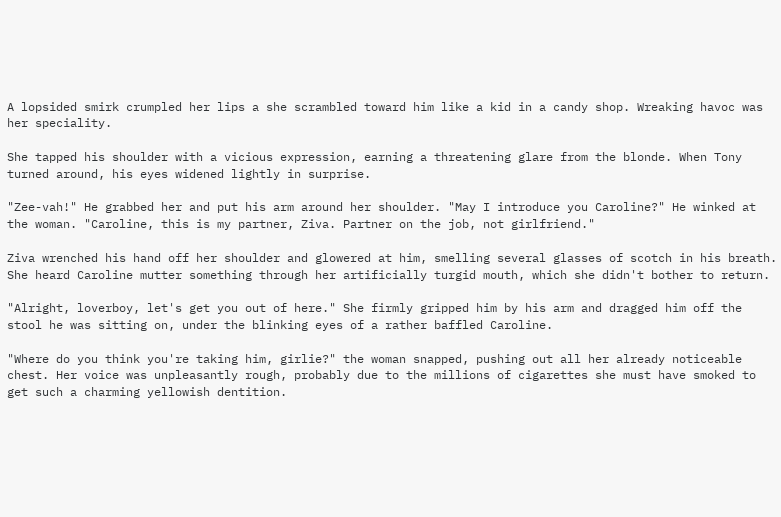A lopsided smirk crumpled her lips a she scrambled toward him like a kid in a candy shop. Wreaking havoc was her speciality.

She tapped his shoulder with a vicious expression, earning a threatening glare from the blonde. When Tony turned around, his eyes widened lightly in surprise.

"Zee-vah!" He grabbed her and put his arm around her shoulder. "May I introduce you Caroline?" He winked at the woman. "Caroline, this is my partner, Ziva. Partner on the job, not girlfriend."

Ziva wrenched his hand off her shoulder and glowered at him, smelling several glasses of scotch in his breath. She heard Caroline mutter something through her artificially turgid mouth, which she didn't bother to return.

"Alright, loverboy, let's get you out of here." She firmly gripped him by his arm and dragged him off the stool he was sitting on, under the blinking eyes of a rather baffled Caroline.

"Where do you think you're taking him, girlie?" the woman snapped, pushing out all her already noticeable chest. Her voice was unpleasantly rough, probably due to the millions of cigarettes she must have smoked to get such a charming yellowish dentition.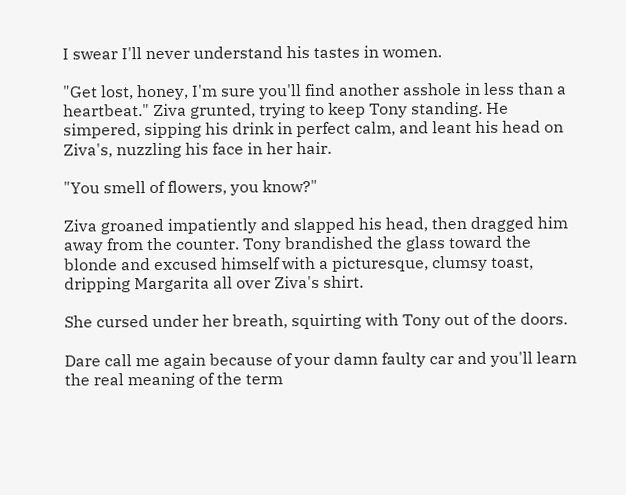I swear I'll never understand his tastes in women.

"Get lost, honey, I'm sure you'll find another asshole in less than a heartbeat." Ziva grunted, trying to keep Tony standing. He simpered, sipping his drink in perfect calm, and leant his head on Ziva's, nuzzling his face in her hair.

"You smell of flowers, you know?"

Ziva groaned impatiently and slapped his head, then dragged him away from the counter. Tony brandished the glass toward the blonde and excused himself with a picturesque, clumsy toast, dripping Margarita all over Ziva's shirt.

She cursed under her breath, squirting with Tony out of the doors.

Dare call me again because of your damn faulty car and you'll learn the real meaning of the term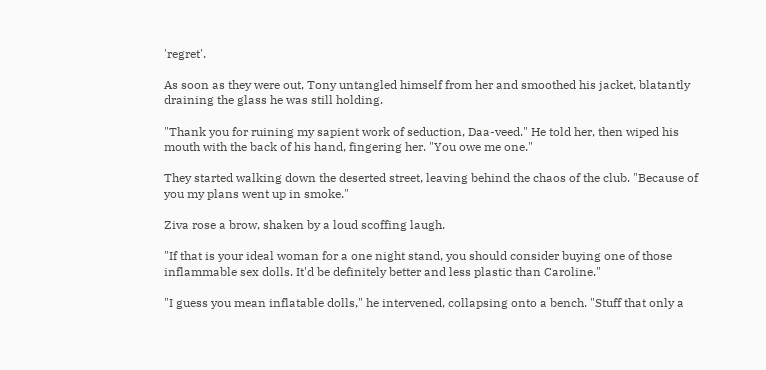'regret'.

As soon as they were out, Tony untangled himself from her and smoothed his jacket, blatantly draining the glass he was still holding.

"Thank you for ruining my sapient work of seduction, Daa-veed." He told her, then wiped his mouth with the back of his hand, fingering her. "You owe me one."

They started walking down the deserted street, leaving behind the chaos of the club. "Because of you my plans went up in smoke."

Ziva rose a brow, shaken by a loud scoffing laugh.

"If that is your ideal woman for a one night stand, you should consider buying one of those inflammable sex dolls. It'd be definitely better and less plastic than Caroline."

"I guess you mean inflatable dolls," he intervened, collapsing onto a bench. "Stuff that only a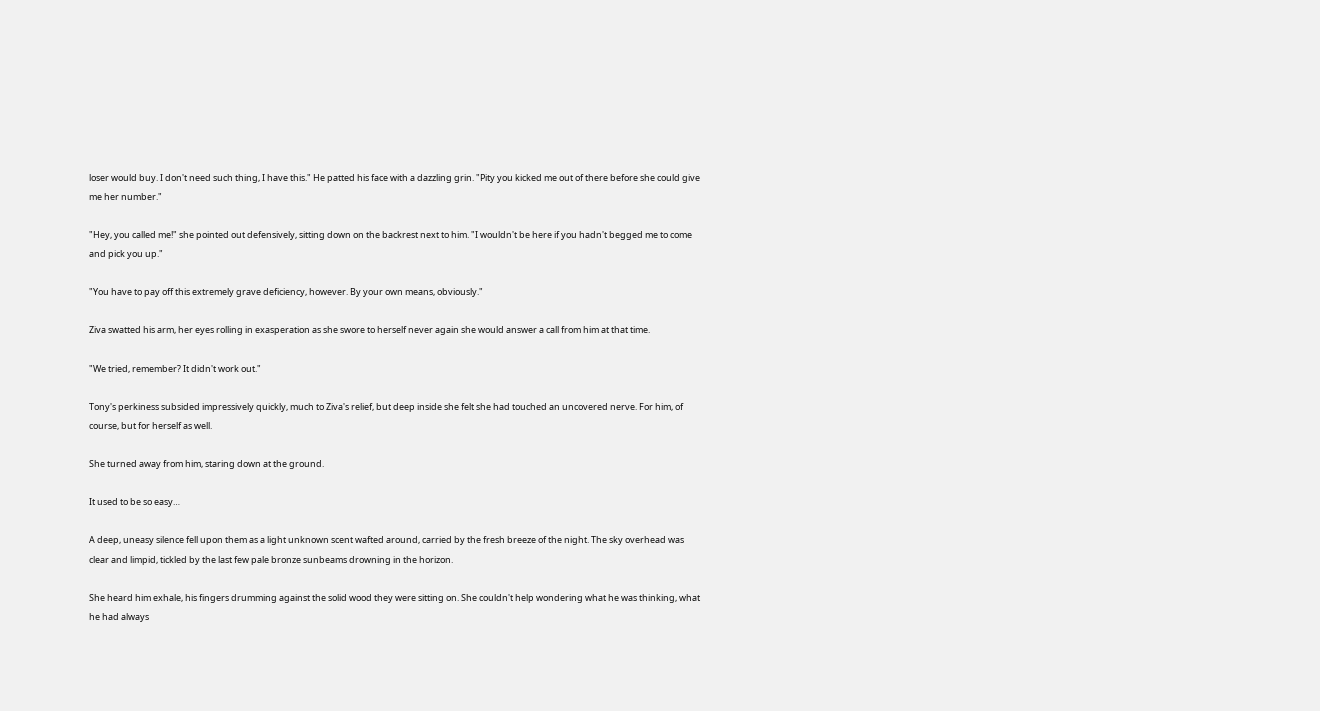loser would buy. I don't need such thing, I have this." He patted his face with a dazzling grin. "Pity you kicked me out of there before she could give me her number."

"Hey, you called me!" she pointed out defensively, sitting down on the backrest next to him. "I wouldn't be here if you hadn't begged me to come and pick you up."

"You have to pay off this extremely grave deficiency, however. By your own means, obviously."

Ziva swatted his arm, her eyes rolling in exasperation as she swore to herself never again she would answer a call from him at that time.

"We tried, remember? It didn't work out."

Tony's perkiness subsided impressively quickly, much to Ziva's relief, but deep inside she felt she had touched an uncovered nerve. For him, of course, but for herself as well.

She turned away from him, staring down at the ground.

It used to be so easy…

A deep, uneasy silence fell upon them as a light unknown scent wafted around, carried by the fresh breeze of the night. The sky overhead was clear and limpid, tickled by the last few pale bronze sunbeams drowning in the horizon.

She heard him exhale, his fingers drumming against the solid wood they were sitting on. She couldn't help wondering what he was thinking, what he had always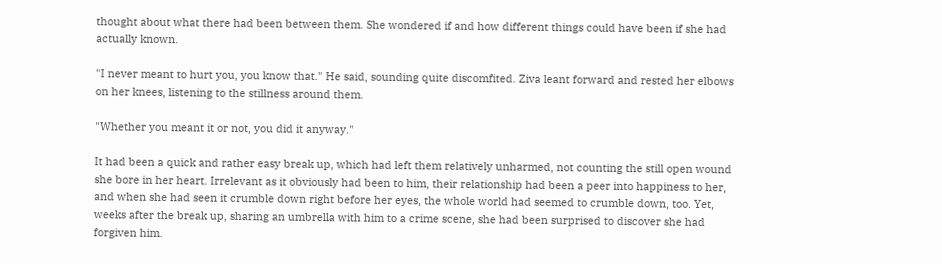thought about what there had been between them. She wondered if and how different things could have been if she had actually known.

"I never meant to hurt you, you know that." He said, sounding quite discomfited. Ziva leant forward and rested her elbows on her knees, listening to the stillness around them.

"Whether you meant it or not, you did it anyway."

It had been a quick and rather easy break up, which had left them relatively unharmed, not counting the still open wound she bore in her heart. Irrelevant as it obviously had been to him, their relationship had been a peer into happiness to her, and when she had seen it crumble down right before her eyes, the whole world had seemed to crumble down, too. Yet, weeks after the break up, sharing an umbrella with him to a crime scene, she had been surprised to discover she had forgiven him.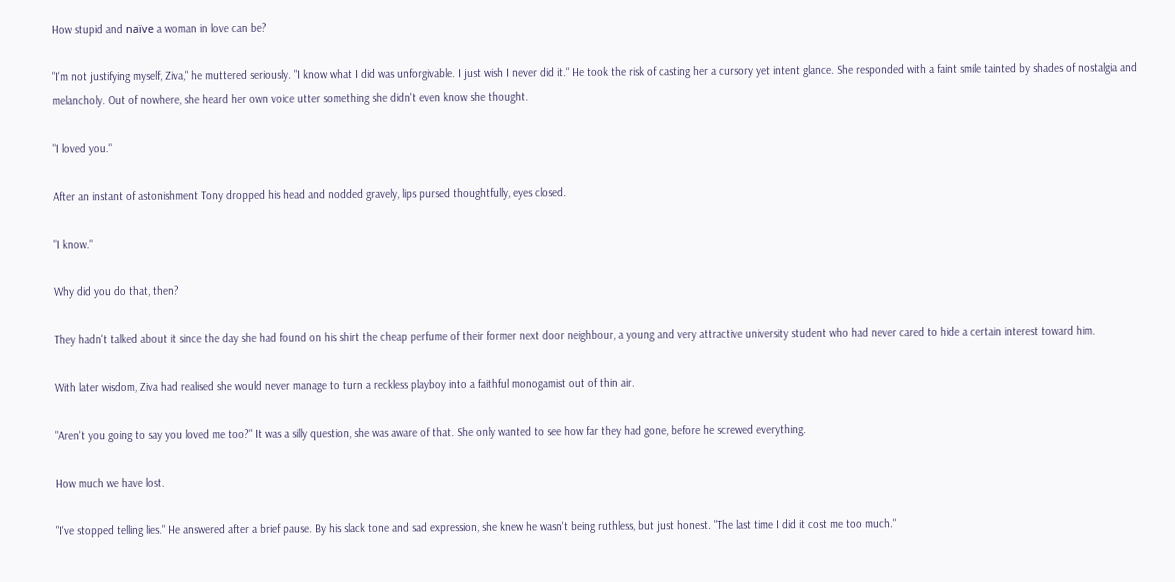How stupid and naïve a woman in love can be?

"I'm not justifying myself, Ziva," he muttered seriously. "I know what I did was unforgivable. I just wish I never did it." He took the risk of casting her a cursory yet intent glance. She responded with a faint smile tainted by shades of nostalgia and melancholy. Out of nowhere, she heard her own voice utter something she didn't even know she thought.

"I loved you."

After an instant of astonishment Tony dropped his head and nodded gravely, lips pursed thoughtfully, eyes closed.

"I know."

Why did you do that, then?

They hadn't talked about it since the day she had found on his shirt the cheap perfume of their former next door neighbour, a young and very attractive university student who had never cared to hide a certain interest toward him.

With later wisdom, Ziva had realised she would never manage to turn a reckless playboy into a faithful monogamist out of thin air.

"Aren't you going to say you loved me too?" It was a silly question, she was aware of that. She only wanted to see how far they had gone, before he screwed everything.

How much we have lost.

"I've stopped telling lies." He answered after a brief pause. By his slack tone and sad expression, she knew he wasn't being ruthless, but just honest. "The last time I did it cost me too much."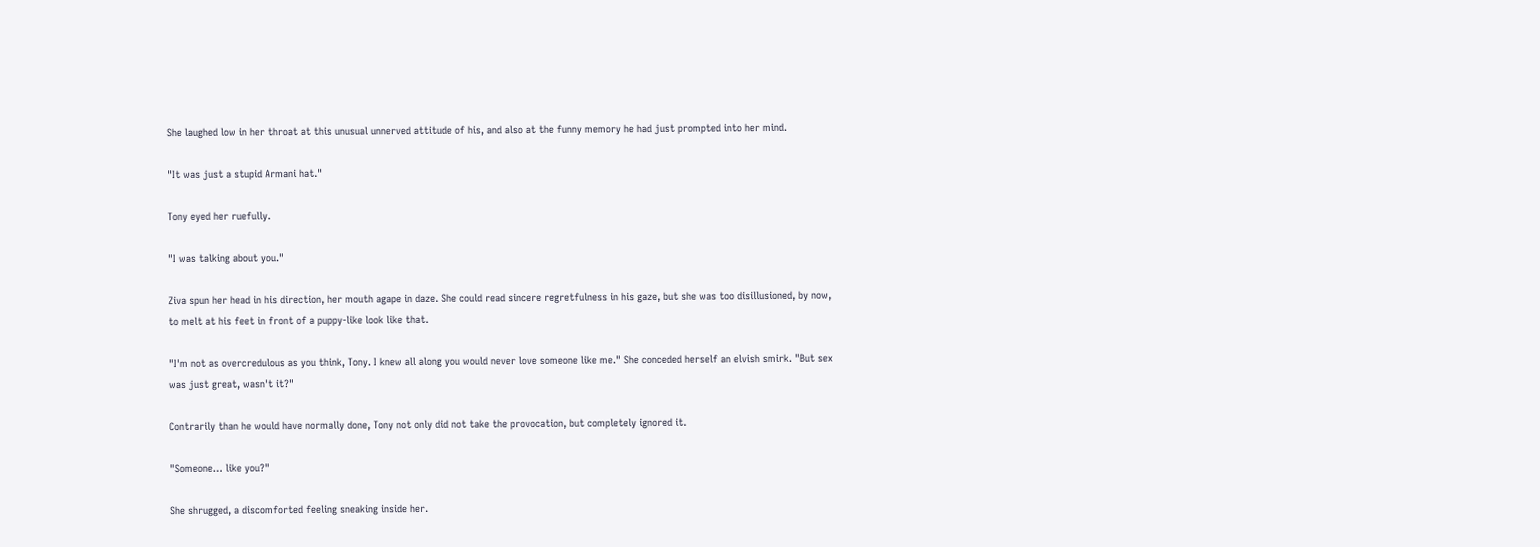She laughed low in her throat at this unusual unnerved attitude of his, and also at the funny memory he had just prompted into her mind.

"It was just a stupid Armani hat."

Tony eyed her ruefully.

"I was talking about you."

Ziva spun her head in his direction, her mouth agape in daze. She could read sincere regretfulness in his gaze, but she was too disillusioned, by now, to melt at his feet in front of a puppy-like look like that.

"I'm not as overcredulous as you think, Tony. I knew all along you would never love someone like me." She conceded herself an elvish smirk. "But sex was just great, wasn't it?"

Contrarily than he would have normally done, Tony not only did not take the provocation, but completely ignored it.

"Someone… like you?"

She shrugged, a discomforted feeling sneaking inside her.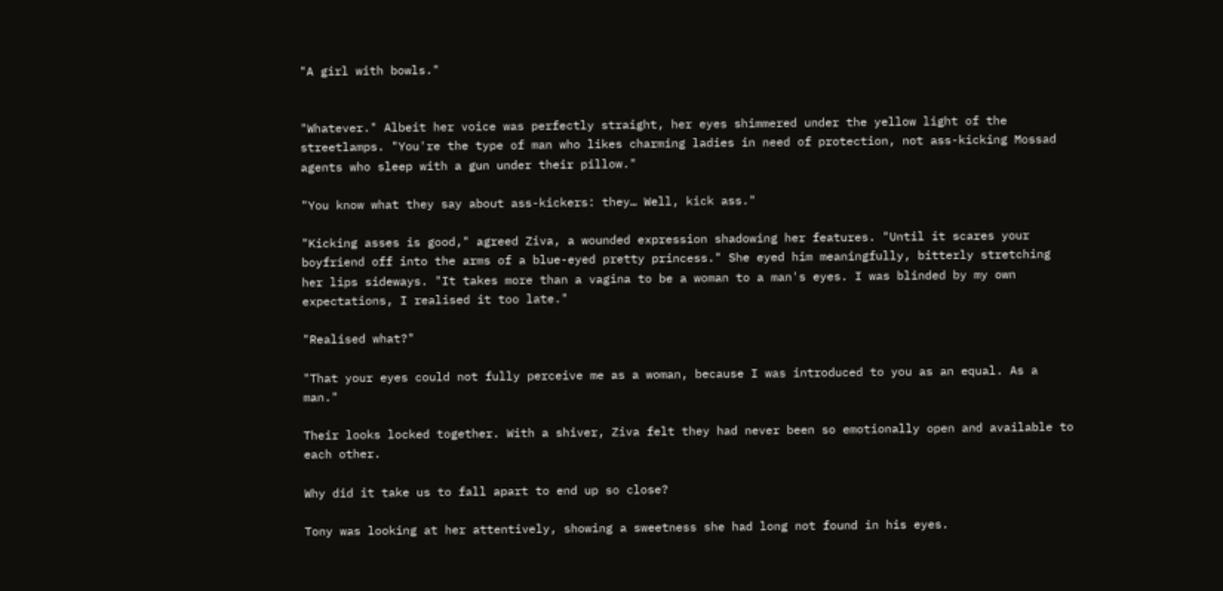"A girl with bowls."


"Whatever." Albeit her voice was perfectly straight, her eyes shimmered under the yellow light of the streetlamps. "You're the type of man who likes charming ladies in need of protection, not ass-kicking Mossad agents who sleep with a gun under their pillow."

"You know what they say about ass-kickers: they… Well, kick ass."

"Kicking asses is good," agreed Ziva, a wounded expression shadowing her features. "Until it scares your boyfriend off into the arms of a blue-eyed pretty princess." She eyed him meaningfully, bitterly stretching her lips sideways. "It takes more than a vagina to be a woman to a man's eyes. I was blinded by my own expectations, I realised it too late."

"Realised what?"

"That your eyes could not fully perceive me as a woman, because I was introduced to you as an equal. As a man."

Their looks locked together. With a shiver, Ziva felt they had never been so emotionally open and available to each other.

Why did it take us to fall apart to end up so close?

Tony was looking at her attentively, showing a sweetness she had long not found in his eyes.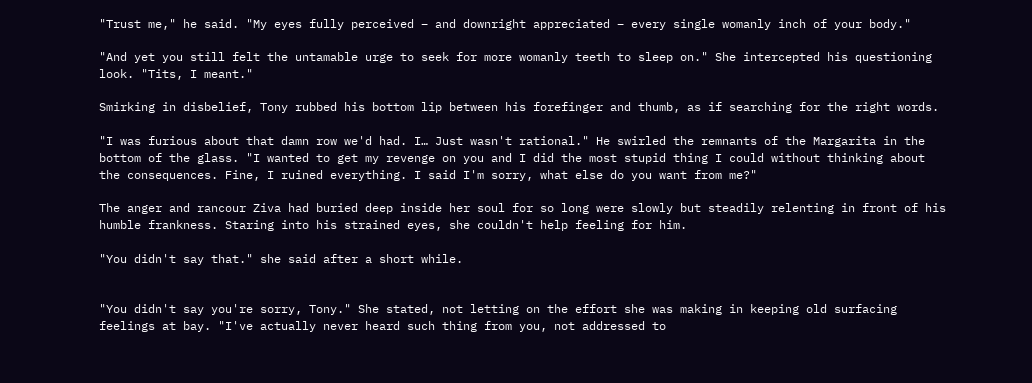"Trust me," he said. "My eyes fully perceived – and downright appreciated – every single womanly inch of your body."

"And yet you still felt the untamable urge to seek for more womanly teeth to sleep on." She intercepted his questioning look. "Tits, I meant."

Smirking in disbelief, Tony rubbed his bottom lip between his forefinger and thumb, as if searching for the right words.

"I was furious about that damn row we'd had. I… Just wasn't rational." He swirled the remnants of the Margarita in the bottom of the glass. "I wanted to get my revenge on you and I did the most stupid thing I could without thinking about the consequences. Fine, I ruined everything. I said I'm sorry, what else do you want from me?"

The anger and rancour Ziva had buried deep inside her soul for so long were slowly but steadily relenting in front of his humble frankness. Staring into his strained eyes, she couldn't help feeling for him.

"You didn't say that." she said after a short while.


"You didn't say you're sorry, Tony." She stated, not letting on the effort she was making in keeping old surfacing feelings at bay. "I've actually never heard such thing from you, not addressed to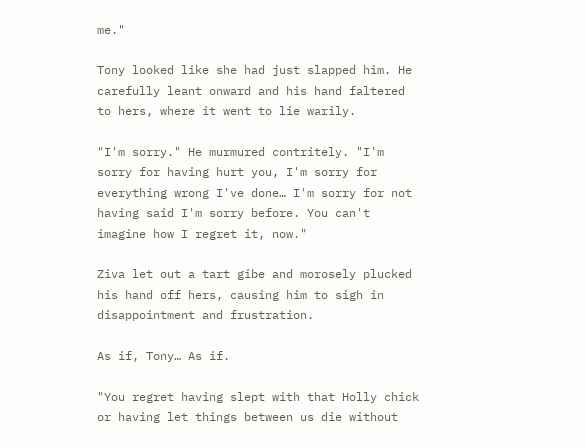me."

Tony looked like she had just slapped him. He carefully leant onward and his hand faltered to hers, where it went to lie warily.

"I'm sorry." He murmured contritely. "I'm sorry for having hurt you, I'm sorry for everything wrong I've done… I'm sorry for not having said I'm sorry before. You can't imagine how I regret it, now."

Ziva let out a tart gibe and morosely plucked his hand off hers, causing him to sigh in disappointment and frustration.

As if, Tony… As if.

"You regret having slept with that Holly chick or having let things between us die without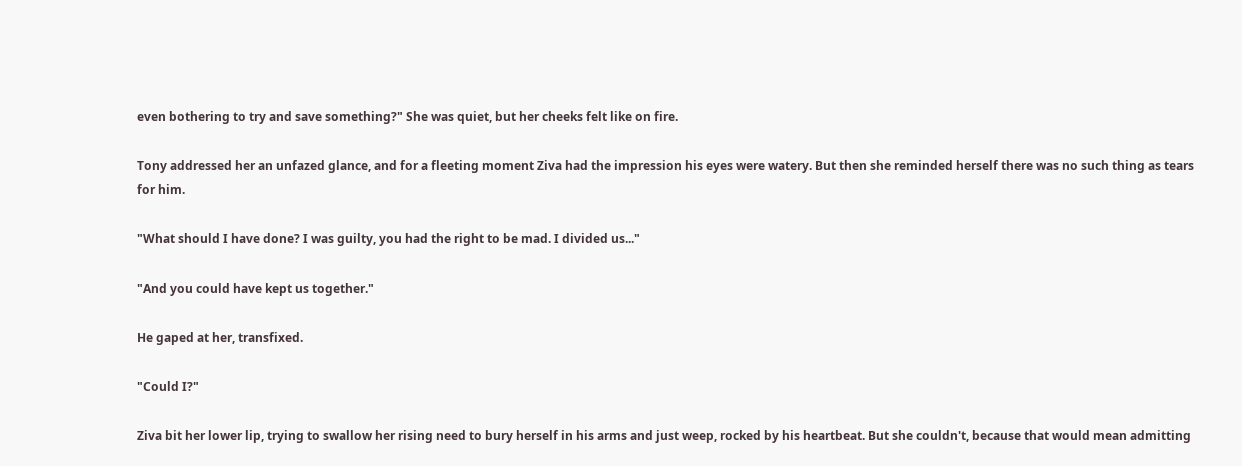even bothering to try and save something?" She was quiet, but her cheeks felt like on fire.

Tony addressed her an unfazed glance, and for a fleeting moment Ziva had the impression his eyes were watery. But then she reminded herself there was no such thing as tears for him.

"What should I have done? I was guilty, you had the right to be mad. I divided us..."

"And you could have kept us together."

He gaped at her, transfixed.

"Could I?"

Ziva bit her lower lip, trying to swallow her rising need to bury herself in his arms and just weep, rocked by his heartbeat. But she couldn't, because that would mean admitting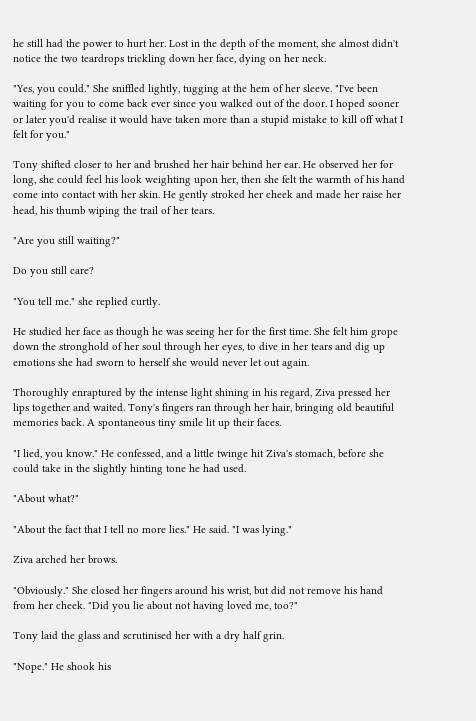he still had the power to hurt her. Lost in the depth of the moment, she almost didn't notice the two teardrops trickling down her face, dying on her neck.

"Yes, you could." She sniffled lightly, tugging at the hem of her sleeve. "I've been waiting for you to come back ever since you walked out of the door. I hoped sooner or later you'd realise it would have taken more than a stupid mistake to kill off what I felt for you."

Tony shifted closer to her and brushed her hair behind her ear. He observed her for long, she could feel his look weighting upon her, then she felt the warmth of his hand come into contact with her skin. He gently stroked her cheek and made her raise her head, his thumb wiping the trail of her tears.

"Are you still waiting?"

Do you still care?

"You tell me." she replied curtly.

He studied her face as though he was seeing her for the first time. She felt him grope down the stronghold of her soul through her eyes, to dive in her tears and dig up emotions she had sworn to herself she would never let out again.

Thoroughly enraptured by the intense light shining in his regard, Ziva pressed her lips together and waited. Tony's fingers ran through her hair, bringing old beautiful memories back. A spontaneous tiny smile lit up their faces.

"I lied, you know." He confessed, and a little twinge hit Ziva's stomach, before she could take in the slightly hinting tone he had used.

"About what?"

"About the fact that I tell no more lies." He said. "I was lying."

Ziva arched her brows.

"Obviously." She closed her fingers around his wrist, but did not remove his hand from her cheek. "Did you lie about not having loved me, too?"

Tony laid the glass and scrutinised her with a dry half grin.

"Nope." He shook his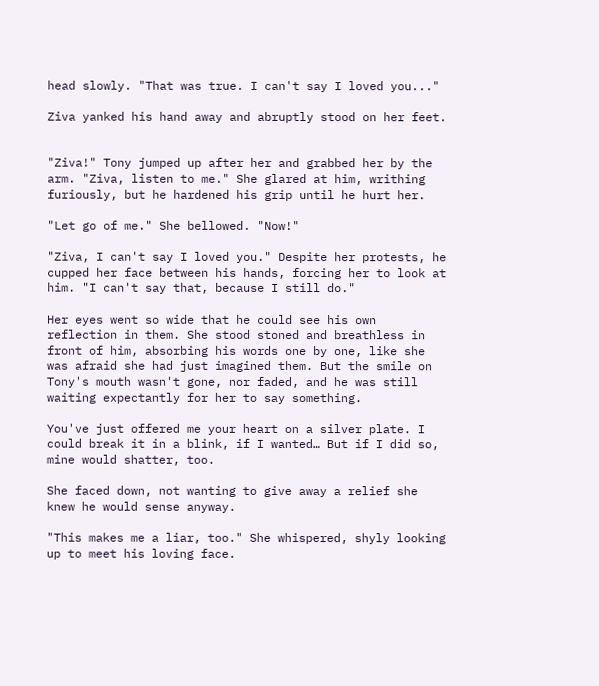head slowly. "That was true. I can't say I loved you..."

Ziva yanked his hand away and abruptly stood on her feet.


"Ziva!" Tony jumped up after her and grabbed her by the arm. "Ziva, listen to me." She glared at him, writhing furiously, but he hardened his grip until he hurt her.

"Let go of me." She bellowed. "Now!"

"Ziva, I can't say I loved you." Despite her protests, he cupped her face between his hands, forcing her to look at him. "I can't say that, because I still do."

Her eyes went so wide that he could see his own reflection in them. She stood stoned and breathless in front of him, absorbing his words one by one, like she was afraid she had just imagined them. But the smile on Tony's mouth wasn't gone, nor faded, and he was still waiting expectantly for her to say something.

You've just offered me your heart on a silver plate. I could break it in a blink, if I wanted… But if I did so, mine would shatter, too.

She faced down, not wanting to give away a relief she knew he would sense anyway.

"This makes me a liar, too." She whispered, shyly looking up to meet his loving face.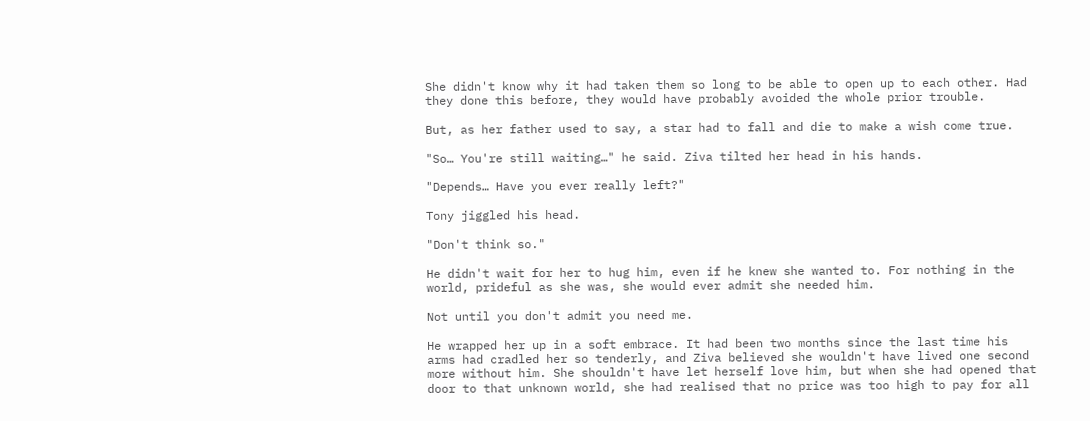She didn't know why it had taken them so long to be able to open up to each other. Had they done this before, they would have probably avoided the whole prior trouble.

But, as her father used to say, a star had to fall and die to make a wish come true.

"So… You're still waiting…" he said. Ziva tilted her head in his hands.

"Depends… Have you ever really left?"

Tony jiggled his head.

"Don't think so."

He didn't wait for her to hug him, even if he knew she wanted to. For nothing in the world, prideful as she was, she would ever admit she needed him.

Not until you don't admit you need me.

He wrapped her up in a soft embrace. It had been two months since the last time his arms had cradled her so tenderly, and Ziva believed she wouldn't have lived one second more without him. She shouldn't have let herself love him, but when she had opened that door to that unknown world, she had realised that no price was too high to pay for all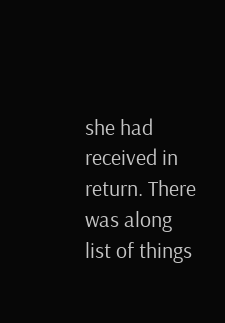she had received in return. There was along list of things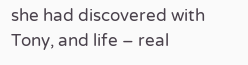she had discovered with Tony, and life – real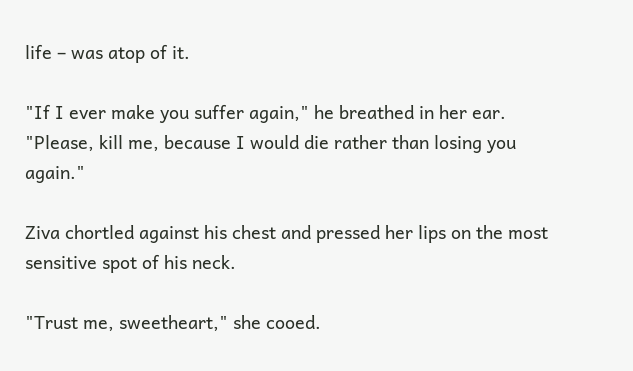life – was atop of it.

"If I ever make you suffer again," he breathed in her ear. "Please, kill me, because I would die rather than losing you again."

Ziva chortled against his chest and pressed her lips on the most sensitive spot of his neck.

"Trust me, sweetheart," she cooed.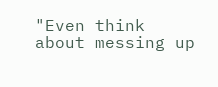"Even think about messing up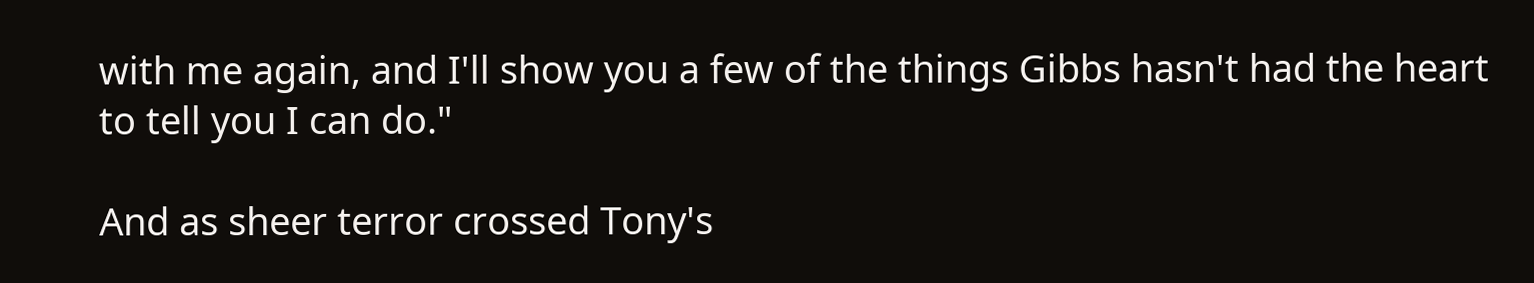with me again, and I'll show you a few of the things Gibbs hasn't had the heart to tell you I can do."

And as sheer terror crossed Tony's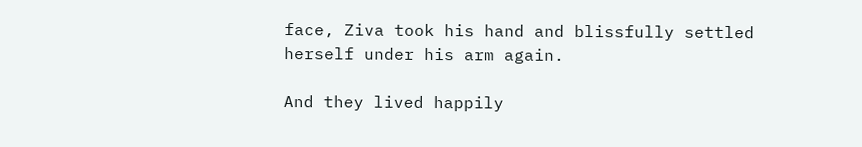face, Ziva took his hand and blissfully settled herself under his arm again.

And they lived happily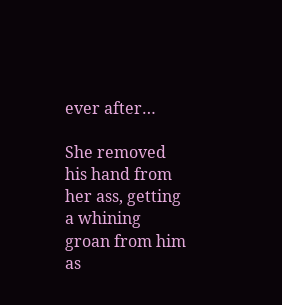ever after…

She removed his hand from her ass, getting a whining groan from him as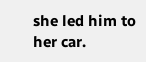she led him to her car.